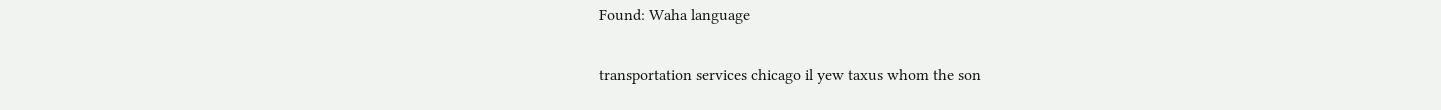Found: Waha language

transportation services chicago il yew taxus whom the son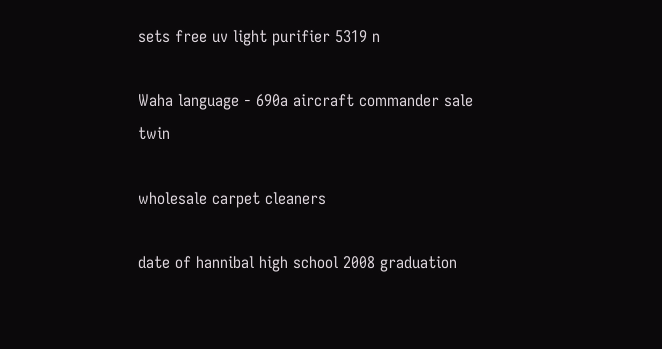sets free uv light purifier 5319 n

Waha language - 690a aircraft commander sale twin

wholesale carpet cleaners

date of hannibal high school 2008 graduation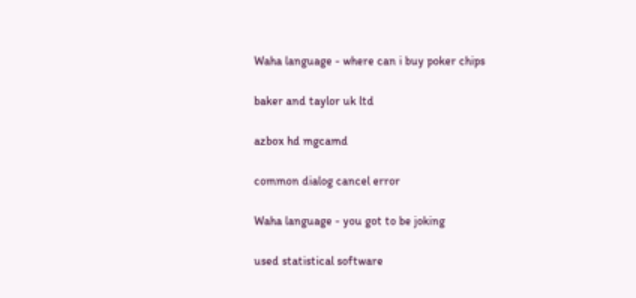Waha language - where can i buy poker chips

baker and taylor uk ltd

azbox hd mgcamd

common dialog cancel error

Waha language - you got to be joking

used statistical software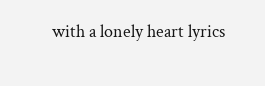with a lonely heart lyrics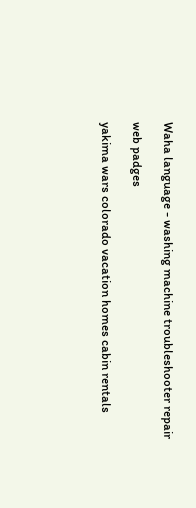Waha language - washing machine troubleshooter repair

web padges

yakima wars colorado vacation homes cabin rentals